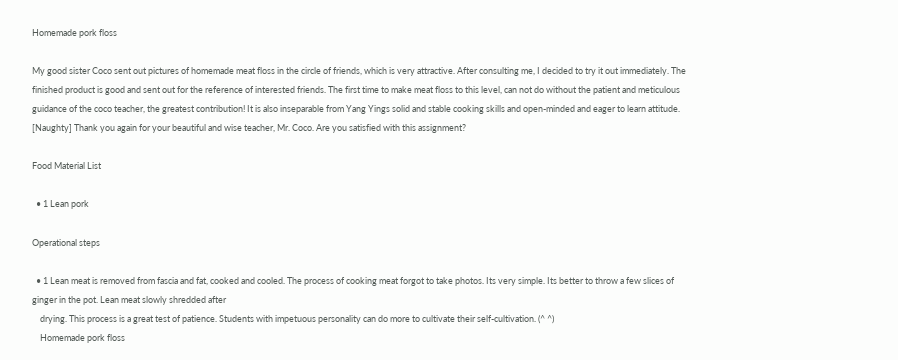Homemade pork floss

My good sister Coco sent out pictures of homemade meat floss in the circle of friends, which is very attractive. After consulting me, I decided to try it out immediately. The finished product is good and sent out for the reference of interested friends. The first time to make meat floss to this level, can not do without the patient and meticulous guidance of the coco teacher, the greatest contribution! It is also inseparable from Yang Yings solid and stable cooking skills and open-minded and eager to learn attitude. [Naughty] Thank you again for your beautiful and wise teacher, Mr. Coco. Are you satisfied with this assignment?

Food Material List

  • 1 Lean pork

Operational steps

  • 1 Lean meat is removed from fascia and fat, cooked and cooled. The process of cooking meat forgot to take photos. Its very simple. Its better to throw a few slices of ginger in the pot. Lean meat slowly shredded after
    drying. This process is a great test of patience. Students with impetuous personality can do more to cultivate their self-cultivation. (^ ^)
    Homemade pork floss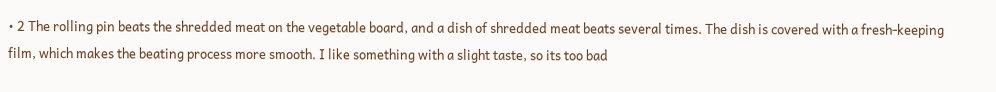• 2 The rolling pin beats the shredded meat on the vegetable board, and a dish of shredded meat beats several times. The dish is covered with a fresh-keeping film, which makes the beating process more smooth. I like something with a slight taste, so its too bad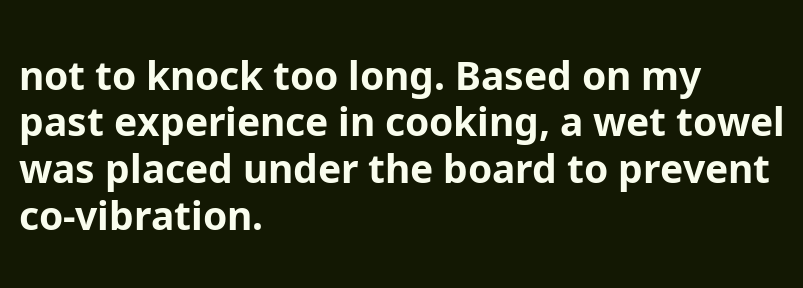not to knock too long. Based on my past experience in cooking, a wet towel was placed under the board to prevent co-vibration.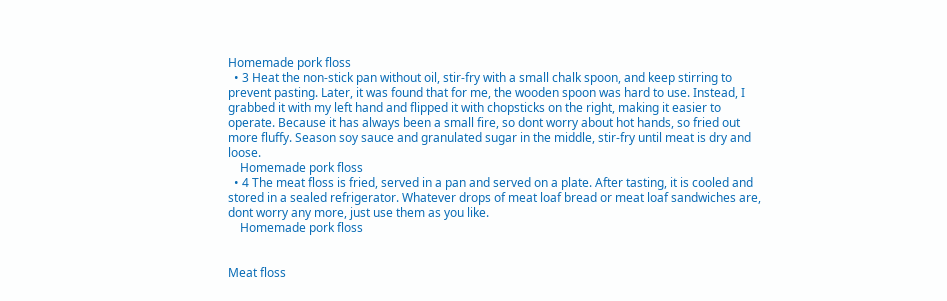Homemade pork floss
  • 3 Heat the non-stick pan without oil, stir-fry with a small chalk spoon, and keep stirring to prevent pasting. Later, it was found that for me, the wooden spoon was hard to use. Instead, I grabbed it with my left hand and flipped it with chopsticks on the right, making it easier to operate. Because it has always been a small fire, so dont worry about hot hands, so fried out more fluffy. Season soy sauce and granulated sugar in the middle, stir-fry until meat is dry and loose.
    Homemade pork floss
  • 4 The meat floss is fried, served in a pan and served on a plate. After tasting, it is cooled and stored in a sealed refrigerator. Whatever drops of meat loaf bread or meat loaf sandwiches are, dont worry any more, just use them as you like.
    Homemade pork floss


Meat floss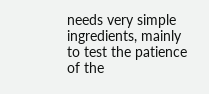needs very simple ingredients, mainly to test the patience of the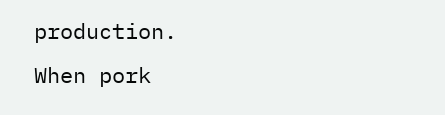production. When pork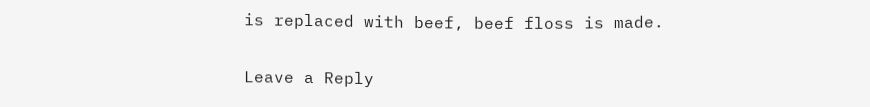is replaced with beef, beef floss is made.

Leave a Reply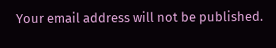Your email address will not be published.